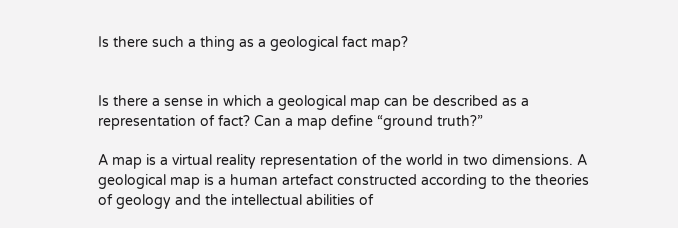Is there such a thing as a geological fact map?


Is there a sense in which a geological map can be described as a representation of fact? Can a map define “ground truth?”

A map is a virtual reality representation of the world in two dimensions. A geological map is a human artefact constructed according to the theories of geology and the intellectual abilities of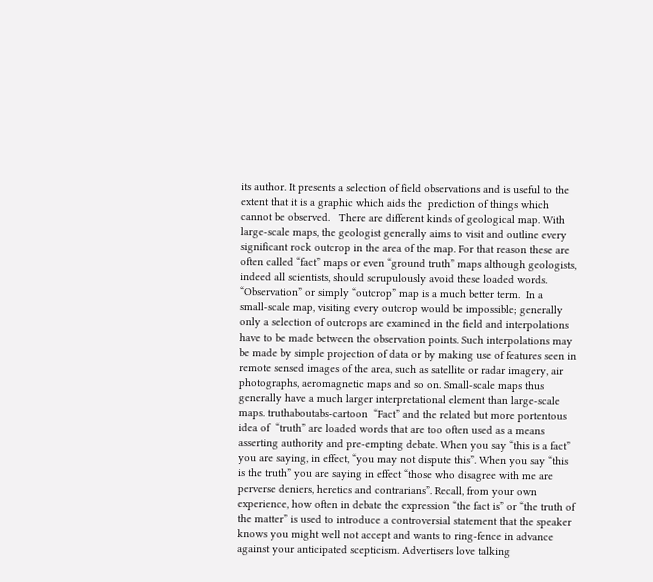its author. It presents a selection of field observations and is useful to the extent that it is a graphic which aids the  prediction of things which cannot be observed.   There are different kinds of geological map. With large‑scale maps, the geologist generally aims to visit and outline every significant rock outcrop in the area of the map. For that reason these are often called “fact” maps or even “ground truth” maps although geologists, indeed all scientists, should scrupulously avoid these loaded words.  “Observation” or simply “outcrop” map is a much better term.  In a small‑scale map, visiting every outcrop would be impossible; generally only a selection of outcrops are examined in the field and interpolations have to be made between the observation points. Such interpolations may be made by simple projection of data or by making use of features seen in remote sensed images of the area, such as satellite or radar imagery, air photographs, aeromagnetic maps and so on. Small‑scale maps thus generally have a much larger interpretational element than large‑scale maps. truthaboutabs-cartoon  “Fact” and the related but more portentous idea of  “truth” are loaded words that are too often used as a means asserting authority and pre-empting debate. When you say “this is a fact” you are saying, in effect, “you may not dispute this”. When you say “this is the truth” you are saying in effect “those who disagree with me are perverse deniers, heretics and contrarians”. Recall, from your own experience, how often in debate the expression “the fact is” or “the truth of the matter” is used to introduce a controversial statement that the speaker knows you might well not accept and wants to ring-fence in advance against your anticipated scepticism. Advertisers love talking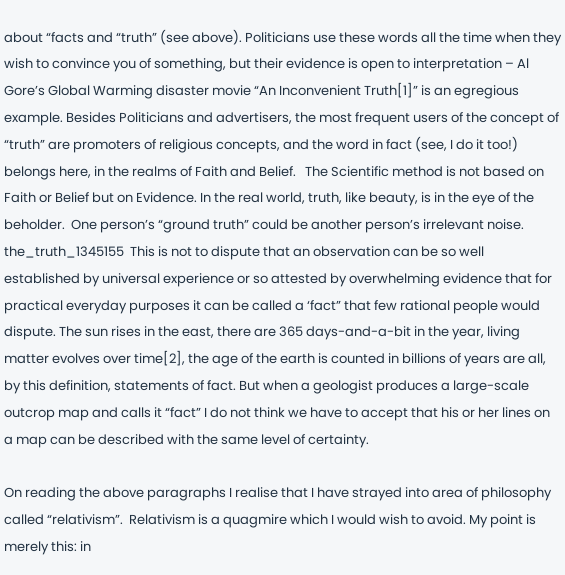about “facts and “truth” (see above). Politicians use these words all the time when they wish to convince you of something, but their evidence is open to interpretation – Al Gore’s Global Warming disaster movie “An Inconvenient Truth[1]” is an egregious example. Besides Politicians and advertisers, the most frequent users of the concept of “truth” are promoters of religious concepts, and the word in fact (see, I do it too!) belongs here, in the realms of Faith and Belief.   The Scientific method is not based on Faith or Belief but on Evidence. In the real world, truth, like beauty, is in the eye of the beholder.  One person’s “ground truth” could be another person’s irrelevant noise. the_truth_1345155  This is not to dispute that an observation can be so well established by universal experience or so attested by overwhelming evidence that for practical everyday purposes it can be called a ‘fact” that few rational people would dispute. The sun rises in the east, there are 365 days-and-a-bit in the year, living matter evolves over time[2], the age of the earth is counted in billions of years are all, by this definition, statements of fact. But when a geologist produces a large-scale outcrop map and calls it “fact” I do not think we have to accept that his or her lines on a map can be described with the same level of certainty.

On reading the above paragraphs I realise that I have strayed into area of philosophy called “relativism”.  Relativism is a quagmire which I would wish to avoid. My point is merely this: in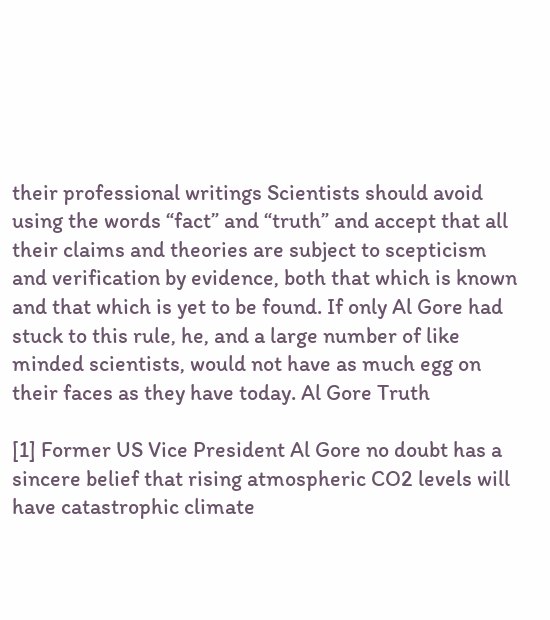their professional writings Scientists should avoid using the words “fact” and “truth” and accept that all their claims and theories are subject to scepticism and verification by evidence, both that which is known and that which is yet to be found. If only Al Gore had stuck to this rule, he, and a large number of like minded scientists, would not have as much egg on their faces as they have today. Al Gore Truth

[1] Former US Vice President Al Gore no doubt has a sincere belief that rising atmospheric CO2 levels will have catastrophic climate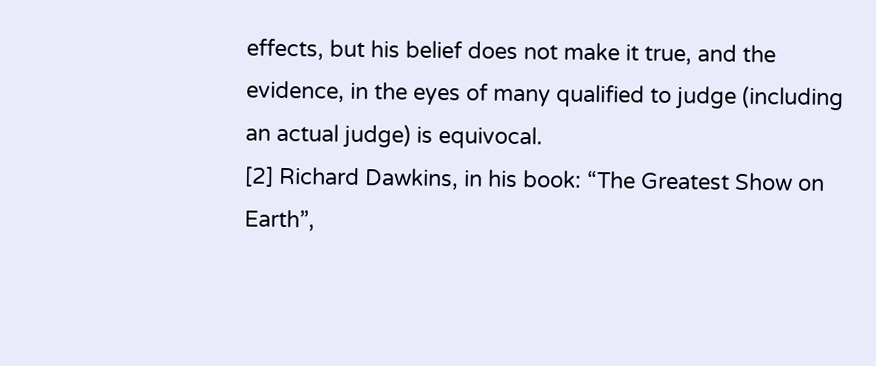effects, but his belief does not make it true, and the evidence, in the eyes of many qualified to judge (including an actual judge) is equivocal.
[2] Richard Dawkins, in his book: “The Greatest Show on Earth”,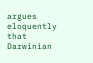argues eloquently that Darwinian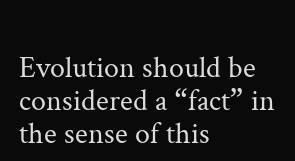Evolution should be considered a “fact” in the sense of this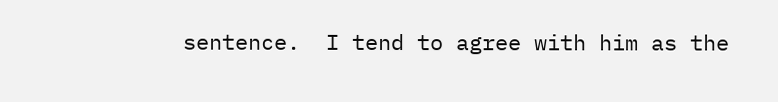sentence.  I tend to agree with him as the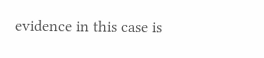evidence in this case is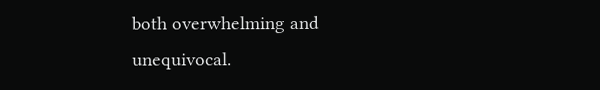both overwhelming and unequivocal.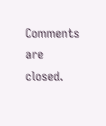Comments are closed.